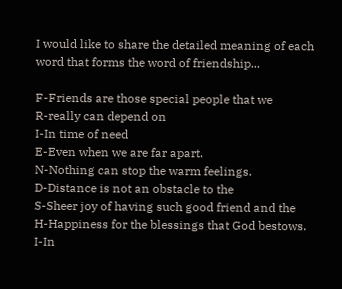I would like to share the detailed meaning of each word that forms the word of friendship...

F-Friends are those special people that we
R-really can depend on
I-In time of need
E-Even when we are far apart.
N-Nothing can stop the warm feelings.
D-Distance is not an obstacle to the
S-Sheer joy of having such good friend and the
H-Happiness for the blessings that God bestows.
I-In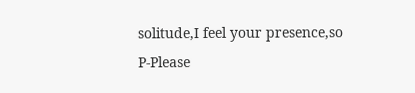solitude,I feel your presence,so
P-Please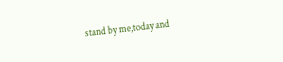stand by me,today and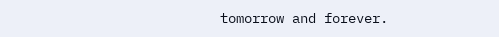tomorrow and forever.